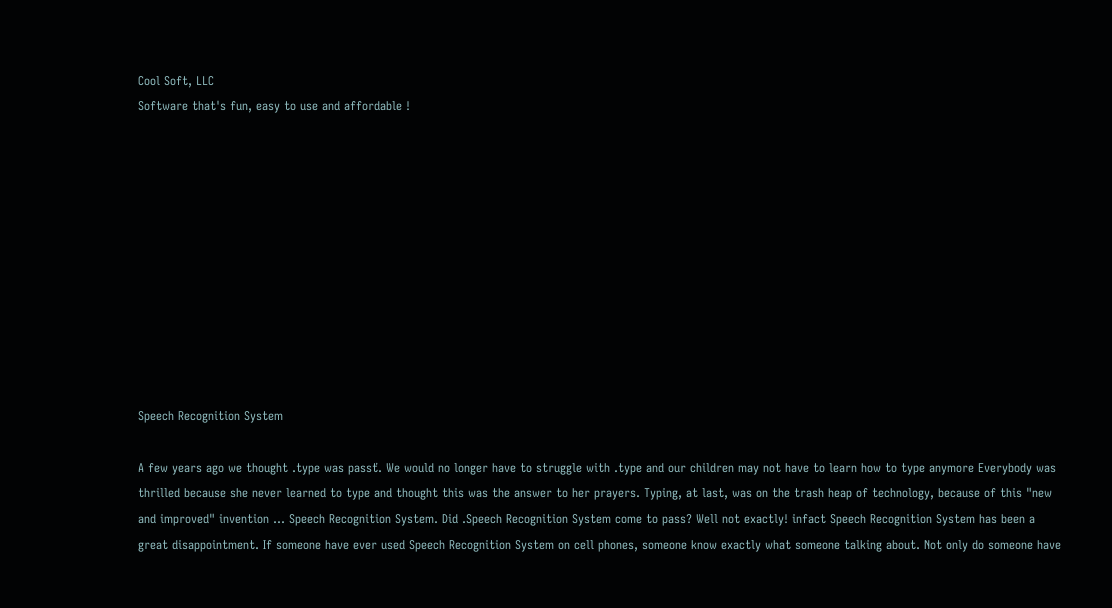Cool Soft, LLC
Software that's fun, easy to use and affordable !











Speech Recognition System

A few years ago we thought .type was passť. We would no longer have to struggle with .type and our children may not have to learn how to type anymore Everybody was thrilled because she never learned to type and thought this was the answer to her prayers. Typing, at last, was on the trash heap of technology, because of this "new and improved" invention ... Speech Recognition System. Did .Speech Recognition System come to pass? Well not exactly! infact Speech Recognition System has been a great disappointment. If someone have ever used Speech Recognition System on cell phones, someone know exactly what someone talking about. Not only do someone have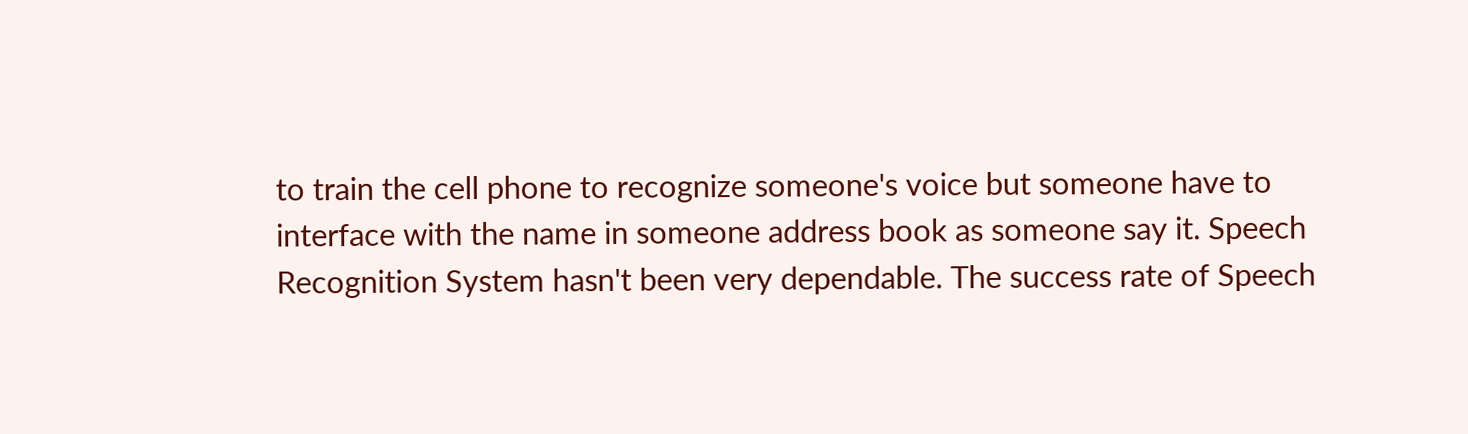to train the cell phone to recognize someone's voice but someone have to interface with the name in someone address book as someone say it. Speech Recognition System hasn't been very dependable. The success rate of Speech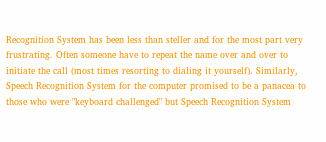Recognition System has been less than steller and for the most part very frustrating. Often someone have to repeat the name over and over to initiate the call (most times resorting to dialing it yourself). Similarly, Speech Recognition System for the computer promised to be a panacea to those who were "keyboard challenged" but Speech Recognition System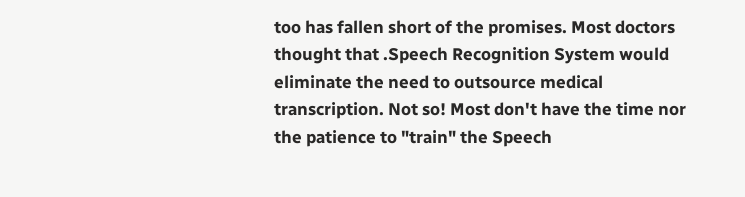too has fallen short of the promises. Most doctors thought that .Speech Recognition System would eliminate the need to outsource medical transcription. Not so! Most don't have the time nor the patience to "train" the Speech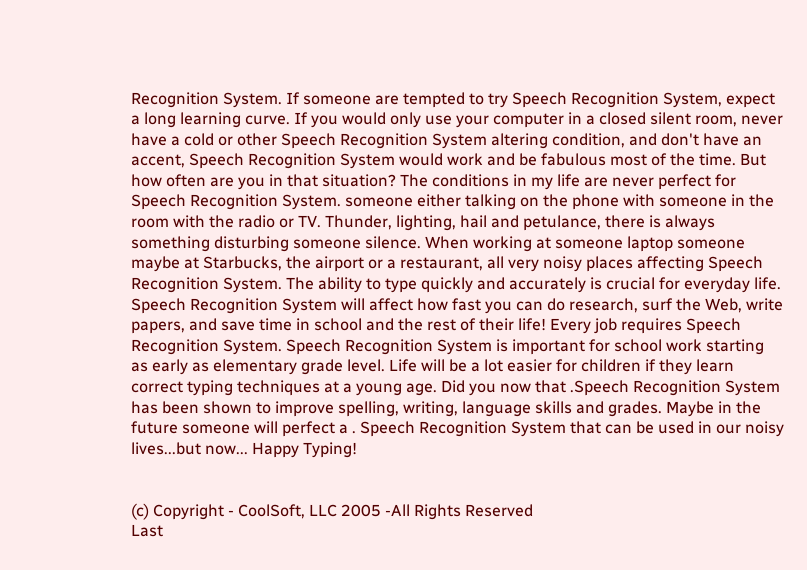Recognition System. If someone are tempted to try Speech Recognition System, expect a long learning curve. If you would only use your computer in a closed silent room, never have a cold or other Speech Recognition System altering condition, and don't have an accent, Speech Recognition System would work and be fabulous most of the time. But how often are you in that situation? The conditions in my life are never perfect for Speech Recognition System. someone either talking on the phone with someone in the room with the radio or TV. Thunder, lighting, hail and petulance, there is always something disturbing someone silence. When working at someone laptop someone maybe at Starbucks, the airport or a restaurant, all very noisy places affecting Speech Recognition System. The ability to type quickly and accurately is crucial for everyday life. Speech Recognition System will affect how fast you can do research, surf the Web, write papers, and save time in school and the rest of their life! Every job requires Speech Recognition System. Speech Recognition System is important for school work starting as early as elementary grade level. Life will be a lot easier for children if they learn correct typing techniques at a young age. Did you now that .Speech Recognition System has been shown to improve spelling, writing, language skills and grades. Maybe in the future someone will perfect a . Speech Recognition System that can be used in our noisy lives...but now... Happy Typing!


(c) Copyright - CoolSoft, LLC 2005 -All Rights Reserved
Last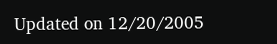Updated on 12/20/2005